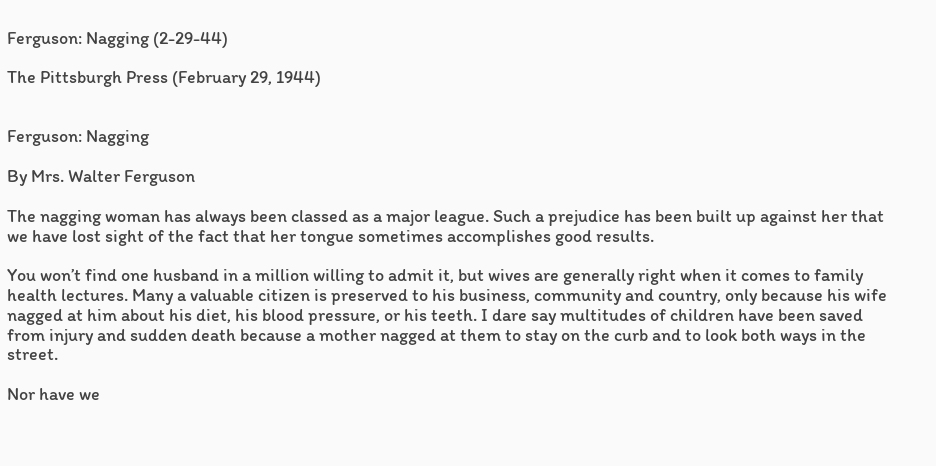Ferguson: Nagging (2-29-44)

The Pittsburgh Press (February 29, 1944)


Ferguson: Nagging

By Mrs. Walter Ferguson

The nagging woman has always been classed as a major league. Such a prejudice has been built up against her that we have lost sight of the fact that her tongue sometimes accomplishes good results.

You won’t find one husband in a million willing to admit it, but wives are generally right when it comes to family health lectures. Many a valuable citizen is preserved to his business, community and country, only because his wife nagged at him about his diet, his blood pressure, or his teeth. I dare say multitudes of children have been saved from injury and sudden death because a mother nagged at them to stay on the curb and to look both ways in the street.

Nor have we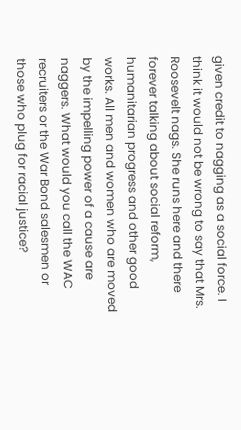given credit to nagging as a social force. I think it would not be wrong to say that Mrs. Roosevelt nags. She runs here and there forever talking about social reform, humanitarian progress and other good works. All men and women who are moved by the impelling power of a cause are naggers. What would you call the WAC recruiters or the War Bond salesmen or those who plug for racial justice?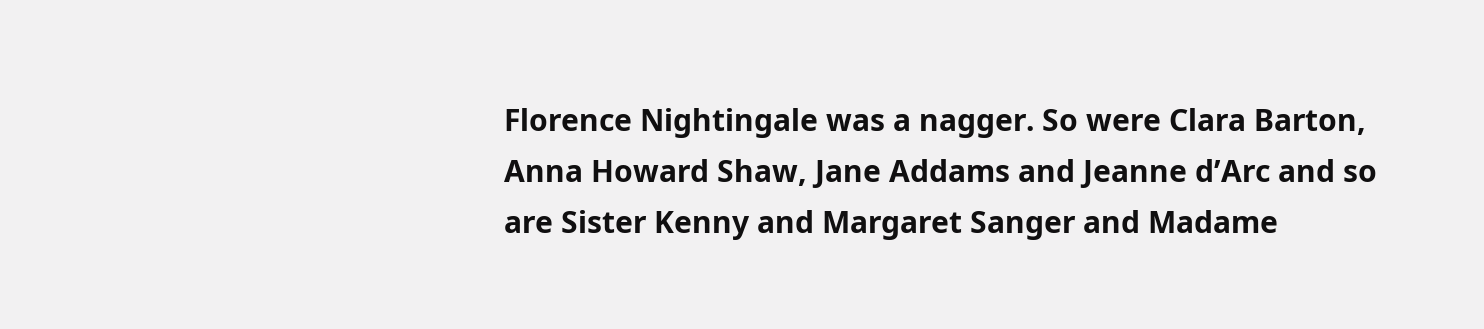Florence Nightingale was a nagger. So were Clara Barton, Anna Howard Shaw, Jane Addams and Jeanne d’Arc and so are Sister Kenny and Margaret Sanger and Madame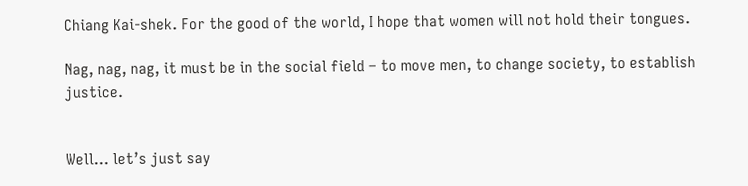Chiang Kai-shek. For the good of the world, I hope that women will not hold their tongues.

Nag, nag, nag, it must be in the social field – to move men, to change society, to establish justice.


Well… let’s just say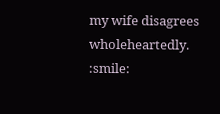my wife disagrees wholeheartedly. :smile: